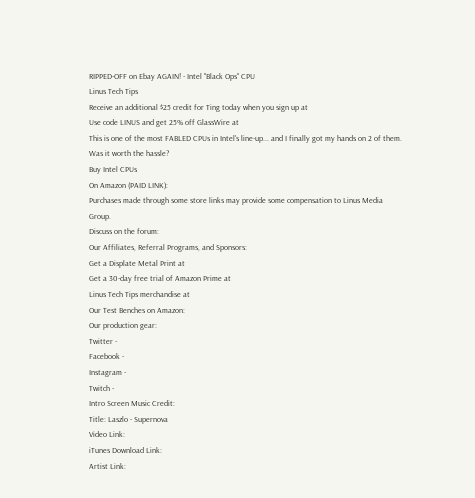RIPPED-OFF on Ebay AGAIN! - Intel "Black Ops" CPU
Linus Tech Tips
Receive an additional $25 credit for Ting today when you sign up at
Use code LINUS and get 25% off GlassWire at
This is one of the most FABLED CPUs in Intel's line-up... and I finally got my hands on 2 of them. Was it worth the hassle?
Buy Intel CPUs
On Amazon (PAID LINK):
Purchases made through some store links may provide some compensation to Linus Media Group.
Discuss on the forum:
Our Affiliates, Referral Programs, and Sponsors:
Get a Displate Metal Print at
Get a 30-day free trial of Amazon Prime at
Linus Tech Tips merchandise at
Our Test Benches on Amazon:
Our production gear:
Twitter -
Facebook -
Instagram -
Twitch -
Intro Screen Music Credit:
Title: Laszlo - Supernova
Video Link:
iTunes Download Link:
Artist Link: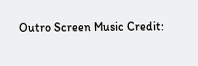Outro Screen Music Credit: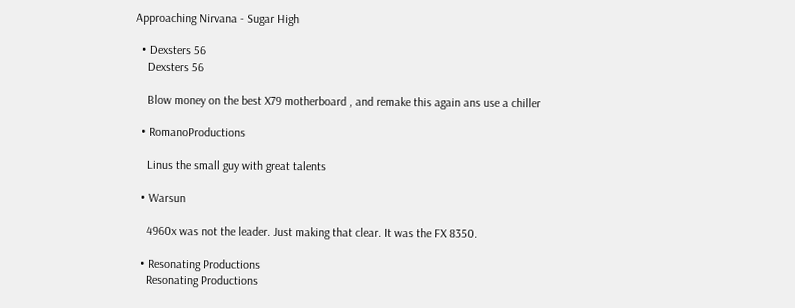Approaching Nirvana - Sugar High

  • Dexsters 56
    Dexsters 56

    Blow money on the best X79 motherboard , and remake this again ans use a chiller

  • RomanoProductions

    Linus the small guy with great talents

  • Warsun

    4960x was not the leader. Just making that clear. It was the FX 8350.

  • Resonating Productions
    Resonating Productions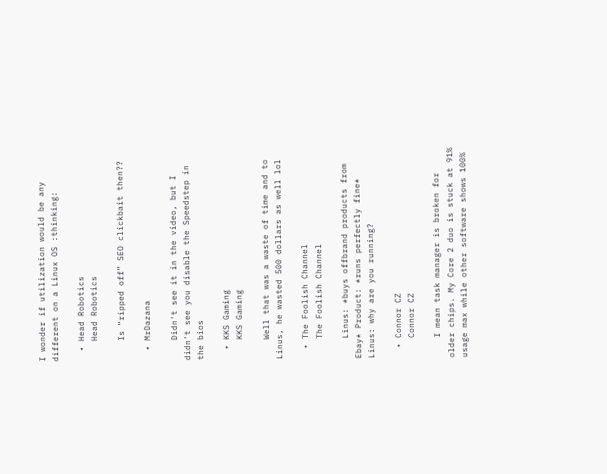I wonder if utilization would be any different on a Linux OS :thinking:

  • Head Robotics
    Head Robotics

    Is “ripped off” SEO clickbait then??

  • MrDazana

    Didn't see it in the video, but I didn't see you disable the Speedstep in the bios

  • KKS Gaming
    KKS Gaming

    Well that was a waste of time and to Linus, he wasted 500 dollars as well lol

  • The Foolish Channel
    The Foolish Channel

    Linus: *buys offbrand products from Ebay* Product: *runs perfectly fine* Linus: why are you running?

  • Connor CZ
    Connor CZ

    I mean task manager is broken for older chips. My Core 2 duo is stuck at 91% usage max while other software shows 100%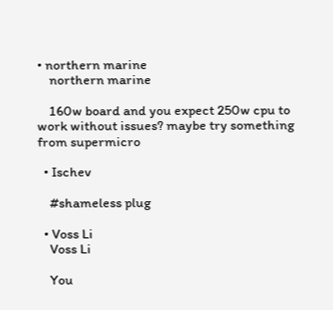• northern marine
    northern marine

    160w board and you expect 250w cpu to work without issues? maybe try something from supermicro

  • Ischev

    #shameless plug

  • Voss Li
    Voss Li

    You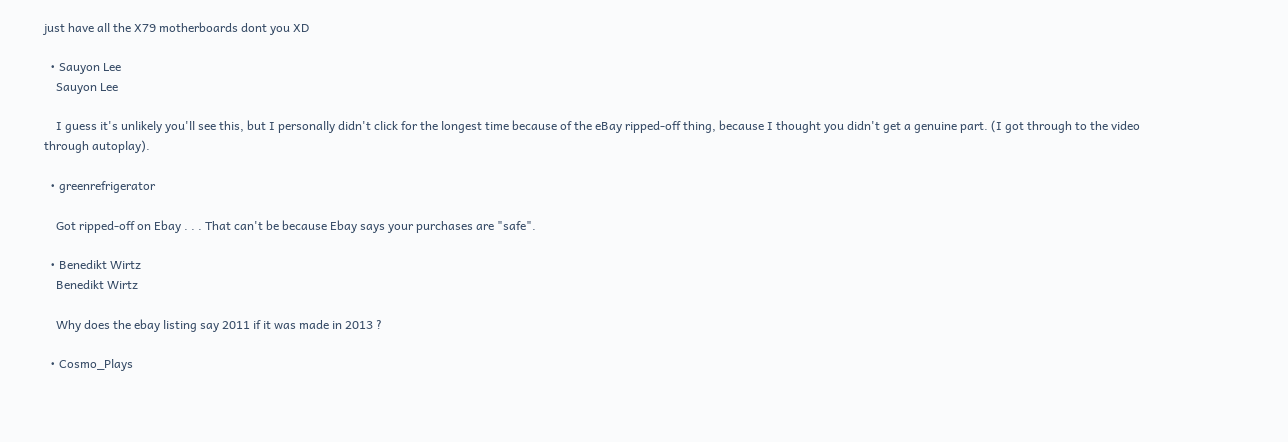just have all the X79 motherboards dont you XD

  • Sauyon Lee
    Sauyon Lee

    I guess it's unlikely you'll see this, but I personally didn't click for the longest time because of the eBay ripped-off thing, because I thought you didn't get a genuine part. (I got through to the video through autoplay).

  • greenrefrigerator

    Got ripped-off on Ebay . . . That can't be because Ebay says your purchases are "safe".

  • Benedikt Wirtz
    Benedikt Wirtz

    Why does the ebay listing say 2011 if it was made in 2013 ?

  • Cosmo_Plays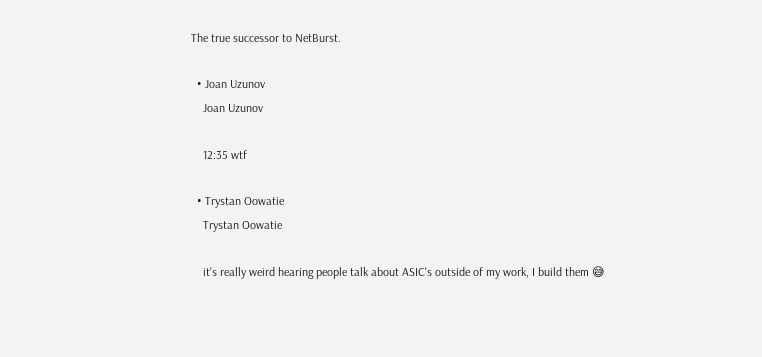The true successor to NetBurst.

  • Joan Uzunov
    Joan Uzunov

    12:35 wtf

  • Trystan Oowatie
    Trystan Oowatie

    it's really weird hearing people talk about ASIC's outside of my work, I build them 😅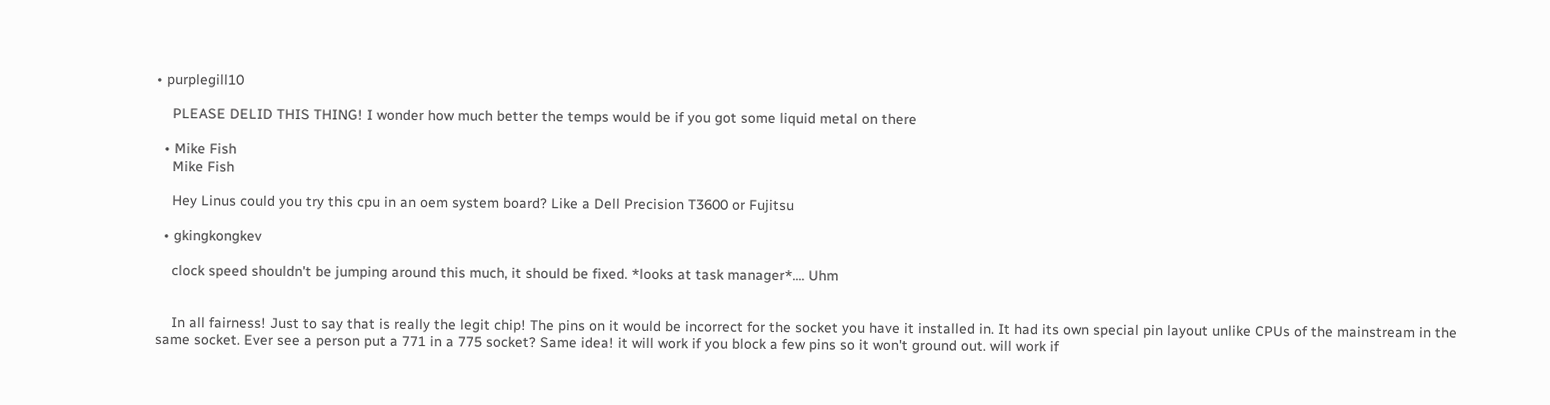• purplegill10

    PLEASE DELID THIS THING! I wonder how much better the temps would be if you got some liquid metal on there

  • Mike Fish
    Mike Fish

    Hey Linus could you try this cpu in an oem system board? Like a Dell Precision T3600 or Fujitsu

  • gkingkongkev

    clock speed shouldn't be jumping around this much, it should be fixed. *looks at task manager*.... Uhm


    In all fairness! Just to say that is really the legit chip! The pins on it would be incorrect for the socket you have it installed in. It had its own special pin layout unlike CPUs of the mainstream in the same socket. Ever see a person put a 771 in a 775 socket? Same idea! it will work if you block a few pins so it won't ground out. will work if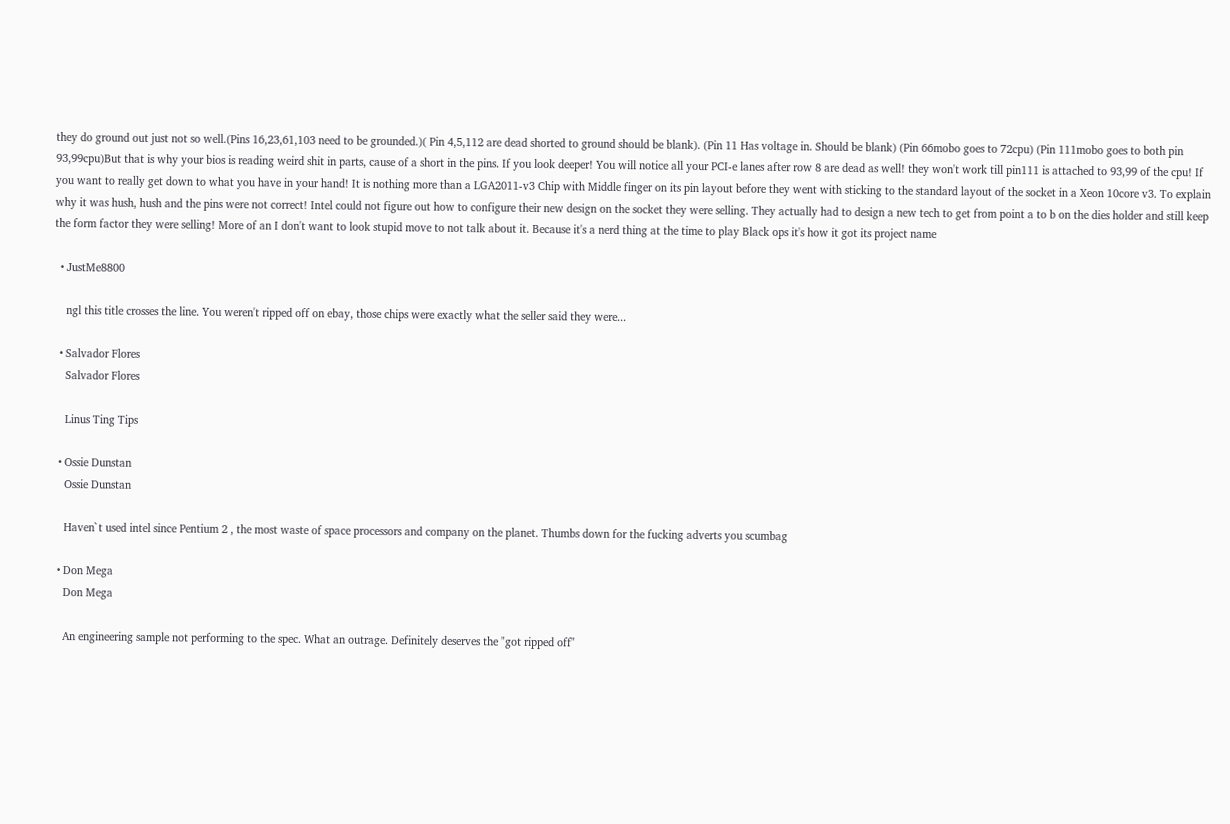they do ground out just not so well.(Pins 16,23,61,103 need to be grounded.)( Pin 4,5,112 are dead shorted to ground should be blank). (Pin 11 Has voltage in. Should be blank) (Pin 66mobo goes to 72cpu) (Pin 111mobo goes to both pin 93,99cpu)But that is why your bios is reading weird shit in parts, cause of a short in the pins. If you look deeper! You will notice all your PCI-e lanes after row 8 are dead as well! they won't work till pin111 is attached to 93,99 of the cpu! If you want to really get down to what you have in your hand! It is nothing more than a LGA2011-v3 Chip with Middle finger on its pin layout before they went with sticking to the standard layout of the socket in a Xeon 10core v3. To explain why it was hush, hush and the pins were not correct! Intel could not figure out how to configure their new design on the socket they were selling. They actually had to design a new tech to get from point a to b on the dies holder and still keep the form factor they were selling! More of an I don't want to look stupid move to not talk about it. Because it's a nerd thing at the time to play Black ops it's how it got its project name

  • JustMe8800

    ngl this title crosses the line. You weren't ripped off on ebay, those chips were exactly what the seller said they were...

  • Salvador Flores
    Salvador Flores

    Linus Ting Tips

  • Ossie Dunstan
    Ossie Dunstan

    Haven`t used intel since Pentium 2 , the most waste of space processors and company on the planet. Thumbs down for the fucking adverts you scumbag

  • Don Mega
    Don Mega

    An engineering sample not performing to the spec. What an outrage. Definitely deserves the "got ripped off"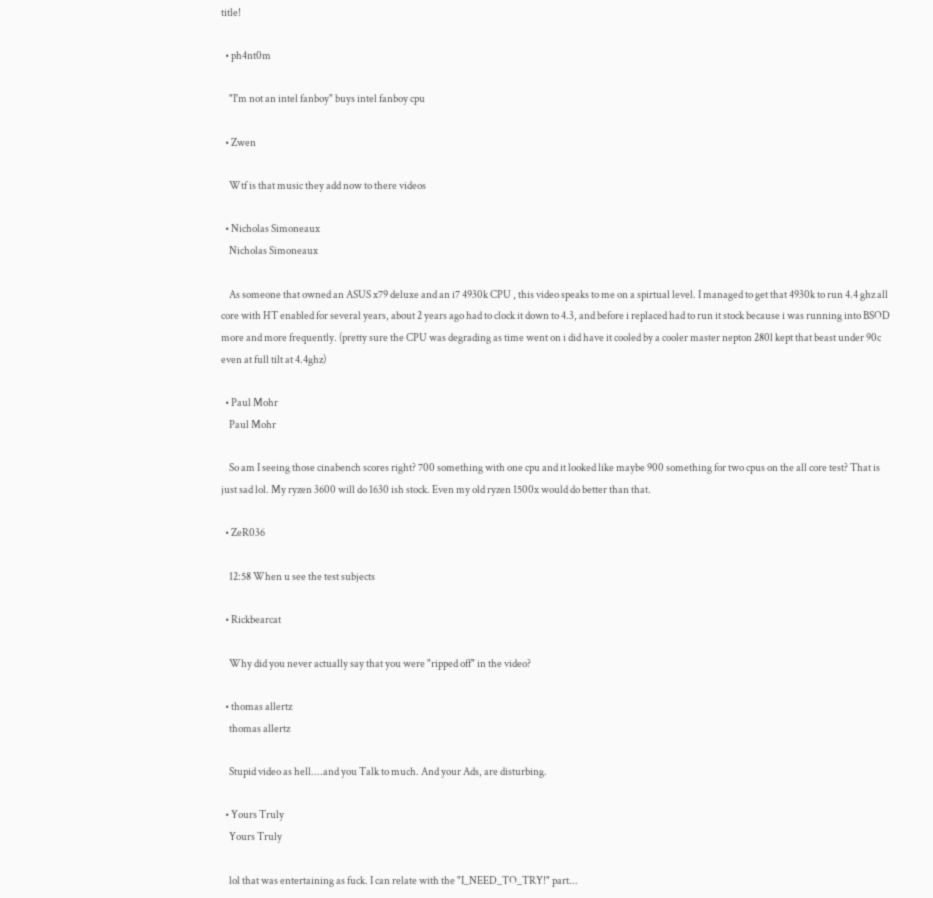title!

  • ph4nt0m

    "I'm not an intel fanboy" buys intel fanboy cpu

  • Zwen

    Wtf is that music they add now to there videos

  • Nicholas Simoneaux
    Nicholas Simoneaux

    As someone that owned an ASUS x79 deluxe and an i7 4930k CPU , this video speaks to me on a spirtual level. I managed to get that 4930k to run 4.4 ghz all core with HT enabled for several years, about 2 years ago had to clock it down to 4.3, and before i replaced had to run it stock because i was running into BSOD more and more frequently. (pretty sure the CPU was degrading as time went on i did have it cooled by a cooler master nepton 280l kept that beast under 90c even at full tilt at 4.4ghz)

  • Paul Mohr
    Paul Mohr

    So am I seeing those cinabench scores right? 700 something with one cpu and it looked like maybe 900 something for two cpus on the all core test? That is just sad lol. My ryzen 3600 will do 1630 ish stock. Even my old ryzen 1500x would do better than that.

  • ZeR036

    12:58 When u see the test subjects

  • Rickbearcat

    Why did you never actually say that you were "ripped off" in the video?

  • thomas allertz
    thomas allertz

    Stupid video as hell....and you Talk to much. And your Ads, are disturbing.

  • Yours Truly
    Yours Truly

    lol that was entertaining as fuck. I can relate with the "I_NEED_TO_TRY!" part...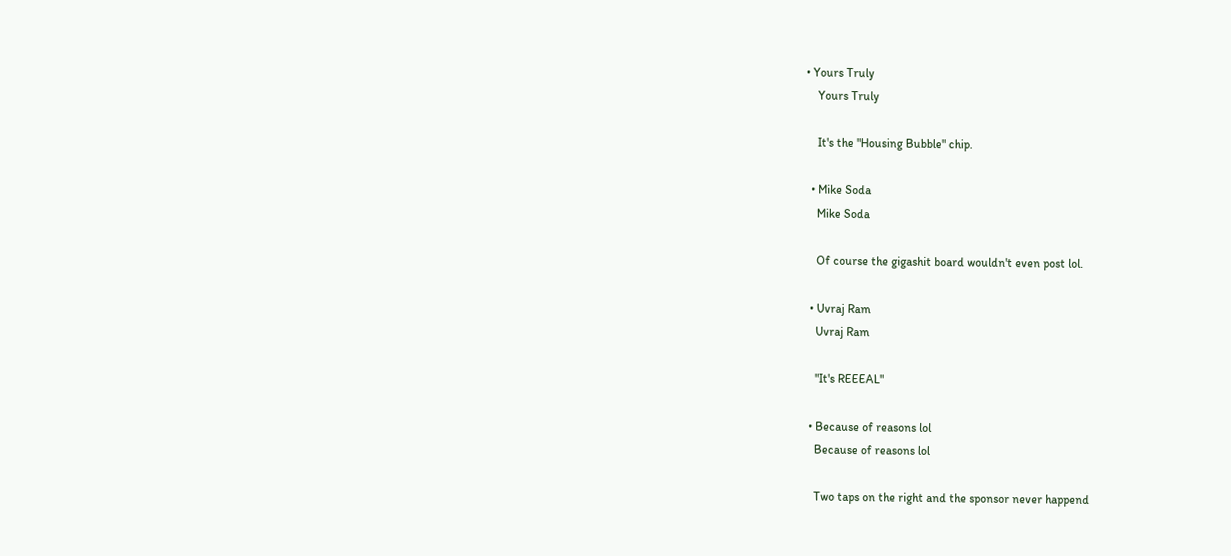• Yours Truly
    Yours Truly

    It's the "Housing Bubble" chip.

  • Mike Soda
    Mike Soda

    Of course the gigashit board wouldn't even post lol.

  • Uvraj Ram
    Uvraj Ram

    "It's REEEAL"

  • Because of reasons lol
    Because of reasons lol

    Two taps on the right and the sponsor never happend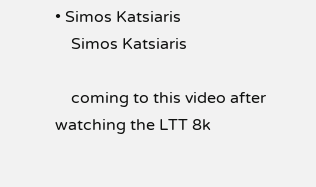• Simos Katsiaris
    Simos Katsiaris

    coming to this video after watching the LTT 8k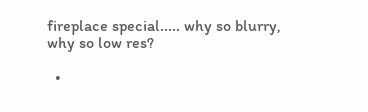fireplace special..... why so blurry, why so low res?

  •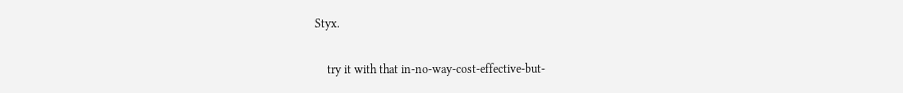Styx.

    try it with that in-no-way-cost-effective-but-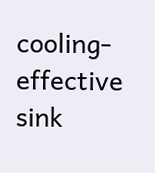cooling-effective sink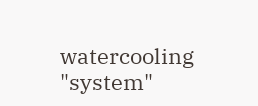watercooling "system"